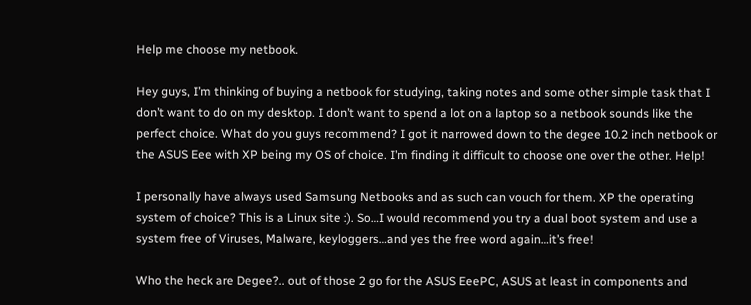Help me choose my netbook.

Hey guys, I’m thinking of buying a netbook for studying, taking notes and some other simple task that I don’t want to do on my desktop. I don’t want to spend a lot on a laptop so a netbook sounds like the perfect choice. What do you guys recommend? I got it narrowed down to the degee 10.2 inch netbook or the ASUS Eee with XP being my OS of choice. I’m finding it difficult to choose one over the other. Help!

I personally have always used Samsung Netbooks and as such can vouch for them. XP the operating system of choice? This is a Linux site :). So…I would recommend you try a dual boot system and use a system free of Viruses, Malware, keyloggers…and yes the free word again…it’s free!

Who the heck are Degee?.. out of those 2 go for the ASUS EeePC, ASUS at least in components and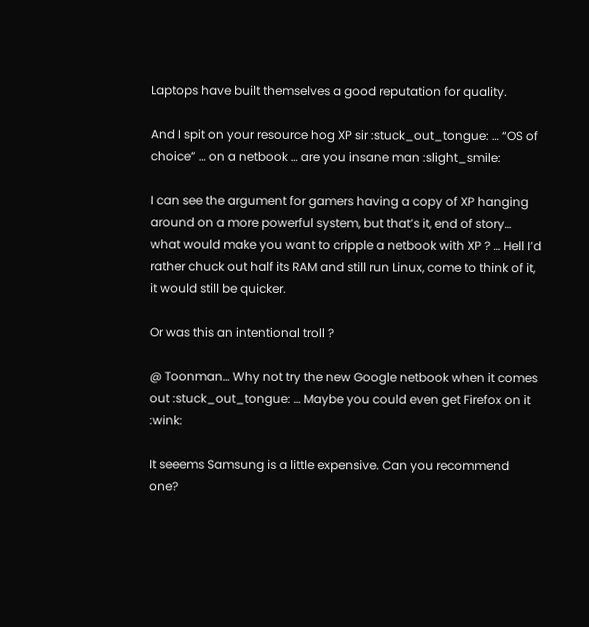Laptops have built themselves a good reputation for quality.

And I spit on your resource hog XP sir :stuck_out_tongue: … “OS of choice” … on a netbook … are you insane man :slight_smile:

I can see the argument for gamers having a copy of XP hanging around on a more powerful system, but that’s it, end of story… what would make you want to cripple a netbook with XP ? … Hell I’d rather chuck out half its RAM and still run Linux, come to think of it, it would still be quicker.

Or was this an intentional troll ?

@ Toonman… Why not try the new Google netbook when it comes out :stuck_out_tongue: … Maybe you could even get Firefox on it :wink:

It seeems Samsung is a little expensive. Can you recommend one?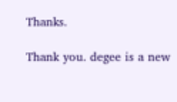Thanks.

Thank you. degee is a new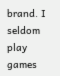brand. I seldom play games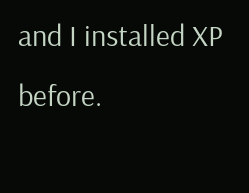and I installed XP before.